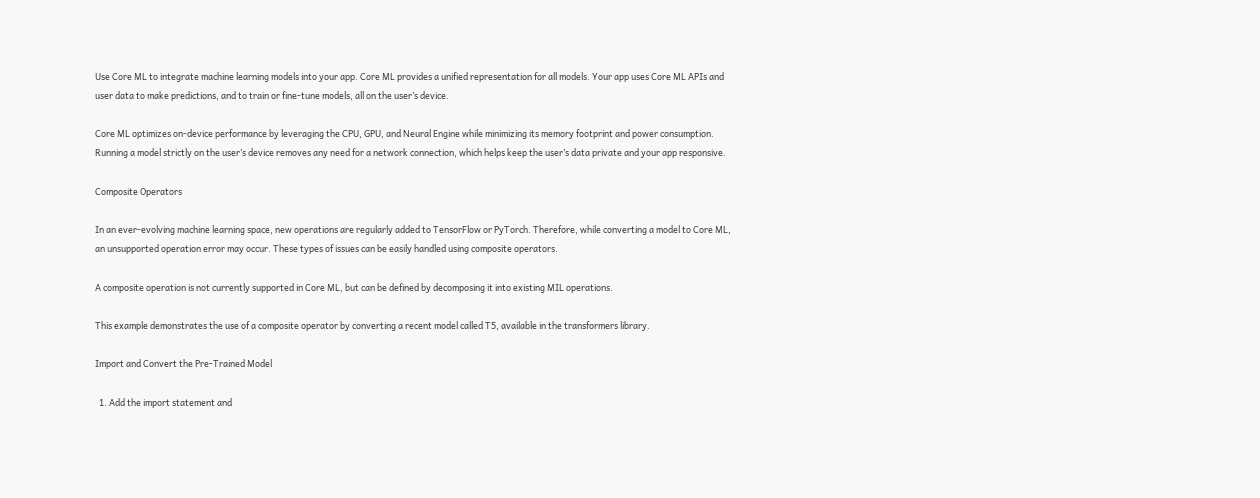Use Core ML to integrate machine learning models into your app. Core ML provides a unified representation for all models. Your app uses Core ML APIs and user data to make predictions, and to train or fine-tune models, all on the user’s device.

Core ML optimizes on-device performance by leveraging the CPU, GPU, and Neural Engine while minimizing its memory footprint and power consumption. Running a model strictly on the user’s device removes any need for a network connection, which helps keep the user’s data private and your app responsive.

Composite Operators

In an ever-evolving machine learning space, new operations are regularly added to TensorFlow or PyTorch. Therefore, while converting a model to Core ML, an unsupported operation error may occur. These types of issues can be easily handled using composite operators.

A composite operation is not currently supported in Core ML, but can be defined by decomposing it into existing MIL operations.

This example demonstrates the use of a composite operator by converting a recent model called T5, available in the transformers library.

Import and Convert the Pre-Trained Model

  1. Add the import statement and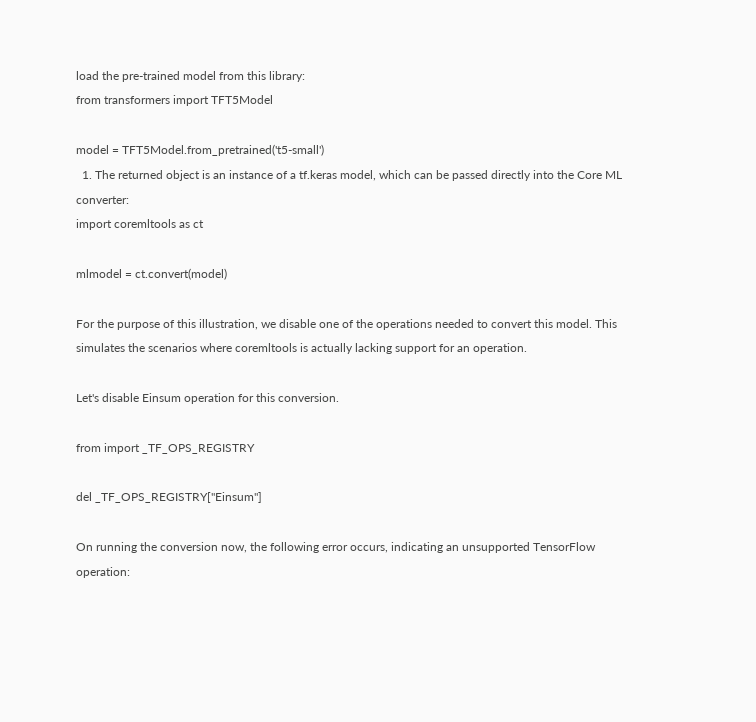load the pre-trained model from this library:
from transformers import TFT5Model

model = TFT5Model.from_pretrained('t5-small')
  1. The returned object is an instance of a tf.keras model, which can be passed directly into the Core ML converter:
import coremltools as ct

mlmodel = ct.convert(model)

For the purpose of this illustration, we disable one of the operations needed to convert this model. This simulates the scenarios where coremltools is actually lacking support for an operation.

Let's disable Einsum operation for this conversion.

from import _TF_OPS_REGISTRY

del _TF_OPS_REGISTRY["Einsum"]

On running the conversion now, the following error occurs, indicating an unsupported TensorFlow operation: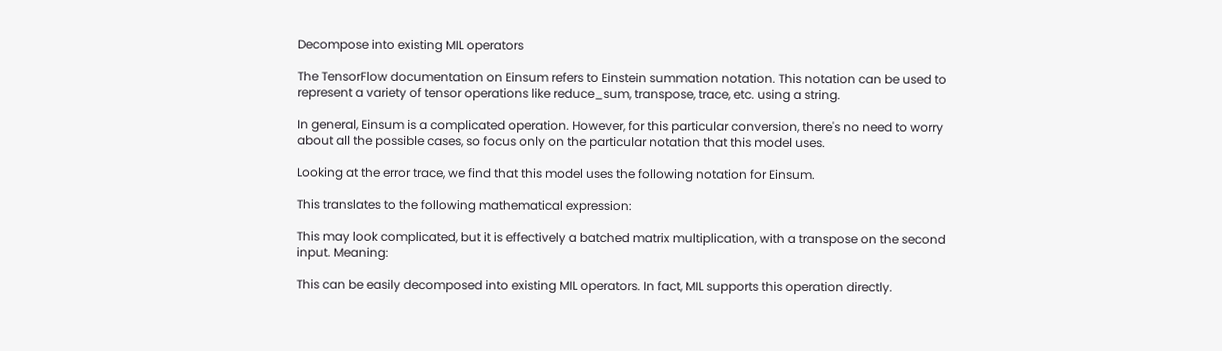Decompose into existing MIL operators

The TensorFlow documentation on Einsum refers to Einstein summation notation. This notation can be used to represent a variety of tensor operations like reduce_sum, transpose, trace, etc. using a string.

In general, Einsum is a complicated operation. However, for this particular conversion, there's no need to worry about all the possible cases, so focus only on the particular notation that this model uses.

Looking at the error trace, we find that this model uses the following notation for Einsum.

This translates to the following mathematical expression:

This may look complicated, but it is effectively a batched matrix multiplication, with a transpose on the second input. Meaning:

This can be easily decomposed into existing MIL operators. In fact, MIL supports this operation directly.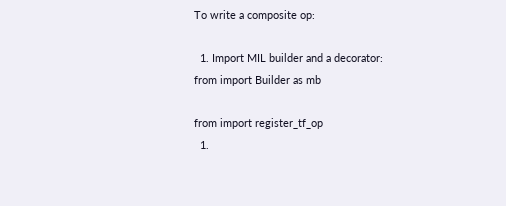To write a composite op:

  1. Import MIL builder and a decorator:
from import Builder as mb

from import register_tf_op
  1.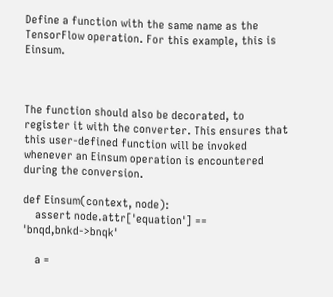Define a function with the same name as the TensorFlow operation. For this example, this is Einsum.



The function should also be decorated, to register it with the converter. This ensures that this user-defined function will be invoked whenever an Einsum operation is encountered during the conversion.

def Einsum(context, node):
    assert node.attr['equation'] == 'bnqd,bnkd->bnqk'

    a =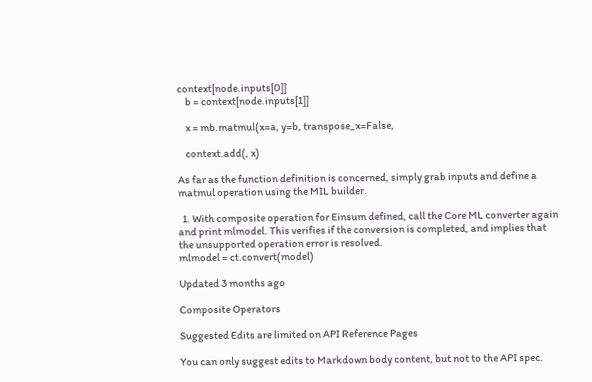context[node.inputs[0]]
    b = context[node.inputs[1]]

    x = mb.matmul(x=a, y=b, transpose_x=False,

    context.add(, x)

As far as the function definition is concerned, simply grab inputs and define a matmul operation using the MIL builder.

  1. With composite operation for Einsum defined, call the Core ML converter again and print mlmodel. This verifies if the conversion is completed, and implies that the unsupported operation error is resolved.
mlmodel = ct.convert(model)

Updated 3 months ago

Composite Operators

Suggested Edits are limited on API Reference Pages

You can only suggest edits to Markdown body content, but not to the API spec.